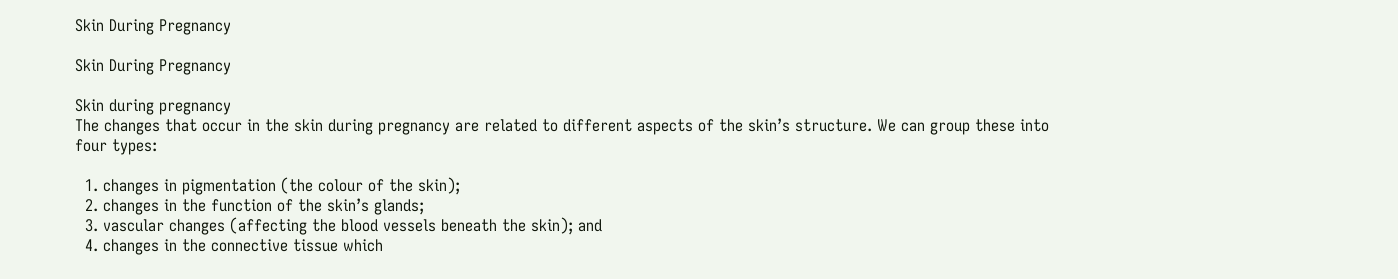Skin During Pregnancy

Skin During Pregnancy

Skin during pregnancy
The changes that occur in the skin during pregnancy are related to different aspects of the skin’s structure. We can group these into four types:

  1. changes in pigmentation (the colour of the skin);
  2. changes in the function of the skin’s glands;
  3. vascular changes (affecting the blood vessels beneath the skin); and
  4. changes in the connective tissue which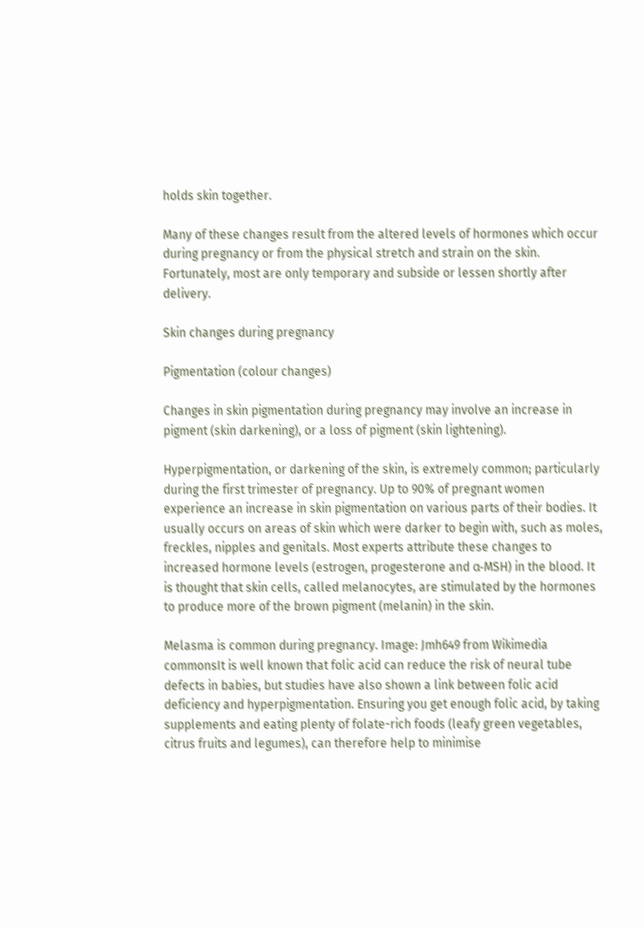holds skin together.

Many of these changes result from the altered levels of hormones which occur during pregnancy or from the physical stretch and strain on the skin. Fortunately, most are only temporary and subside or lessen shortly after delivery.

Skin changes during pregnancy

Pigmentation (colour changes)

Changes in skin pigmentation during pregnancy may involve an increase in pigment (skin darkening), or a loss of pigment (skin lightening).

Hyperpigmentation, or darkening of the skin, is extremely common; particularly during the first trimester of pregnancy. Up to 90% of pregnant women experience an increase in skin pigmentation on various parts of their bodies. It usually occurs on areas of skin which were darker to begin with, such as moles, freckles, nipples and genitals. Most experts attribute these changes to increased hormone levels (estrogen, progesterone and α-MSH) in the blood. It is thought that skin cells, called melanocytes, are stimulated by the hormones to produce more of the brown pigment (melanin) in the skin.

Melasma is common during pregnancy. Image: Jmh649 from Wikimedia commonsIt is well known that folic acid can reduce the risk of neural tube defects in babies, but studies have also shown a link between folic acid deficiency and hyperpigmentation. Ensuring you get enough folic acid, by taking supplements and eating plenty of folate-rich foods (leafy green vegetables, citrus fruits and legumes), can therefore help to minimise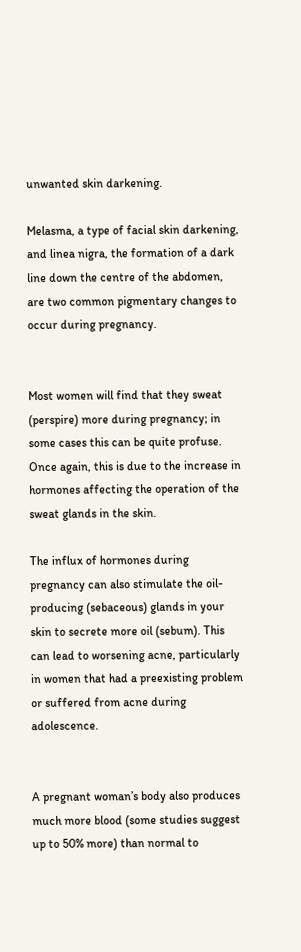unwanted skin darkening.

Melasma, a type of facial skin darkening, and linea nigra, the formation of a dark line down the centre of the abdomen, are two common pigmentary changes to occur during pregnancy.


Most women will find that they sweat (perspire) more during pregnancy; in some cases this can be quite profuse. Once again, this is due to the increase in hormones affecting the operation of the sweat glands in the skin.

The influx of hormones during pregnancy can also stimulate the oil-producing (sebaceous) glands in your skin to secrete more oil (sebum). This can lead to worsening acne, particularly in women that had a preexisting problem or suffered from acne during adolescence.


A pregnant woman’s body also produces much more blood (some studies suggest up to 50% more) than normal to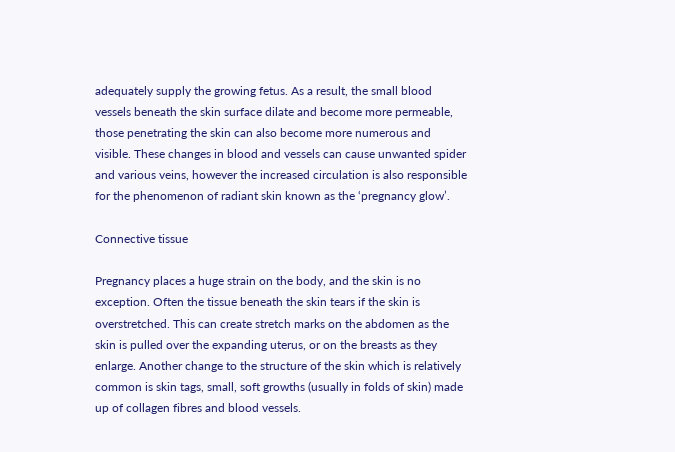adequately supply the growing fetus. As a result, the small blood vessels beneath the skin surface dilate and become more permeable, those penetrating the skin can also become more numerous and visible. These changes in blood and vessels can cause unwanted spider and various veins, however the increased circulation is also responsible for the phenomenon of radiant skin known as the ‘pregnancy glow’.

Connective tissue

Pregnancy places a huge strain on the body, and the skin is no exception. Often the tissue beneath the skin tears if the skin is overstretched. This can create stretch marks on the abdomen as the skin is pulled over the expanding uterus, or on the breasts as they enlarge. Another change to the structure of the skin which is relatively common is skin tags, small, soft growths (usually in folds of skin) made up of collagen fibres and blood vessels.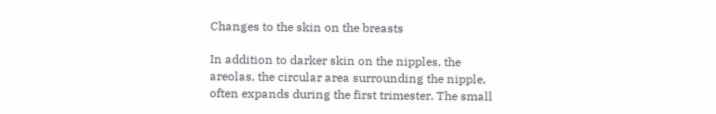Changes to the skin on the breasts

In addition to darker skin on the nipples, the areolas, the circular area surrounding the nipple, often expands during the first trimester. The small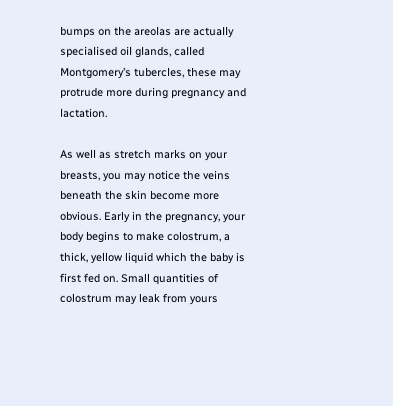bumps on the areolas are actually specialised oil glands, called Montgomery’s tubercles, these may protrude more during pregnancy and lactation.

As well as stretch marks on your breasts, you may notice the veins beneath the skin become more obvious. Early in the pregnancy, your body begins to make colostrum, a thick, yellow liquid which the baby is first fed on. Small quantities of colostrum may leak from yours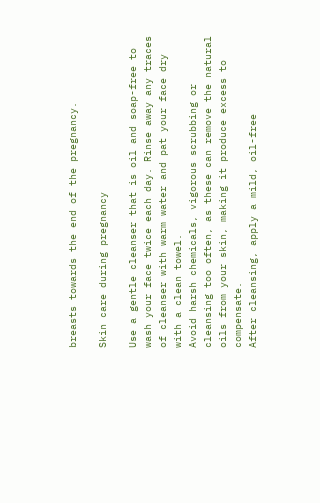breasts towards the end of the pregnancy.

Skin care during pregnancy

Use a gentle cleanser that is oil and soap-free to wash your face twice each day. Rinse away any traces of cleanser with warm water and pat your face dry with a clean towel.
Avoid harsh chemicals, vigorous scrubbing or cleansing too often, as these can remove the natural oils from your skin, making it produce excess to compensate.
After cleansing, apply a mild, oil-free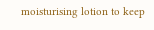moisturising lotion to keep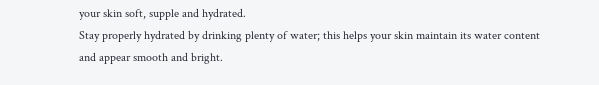your skin soft, supple and hydrated.
Stay properly hydrated by drinking plenty of water; this helps your skin maintain its water content and appear smooth and bright.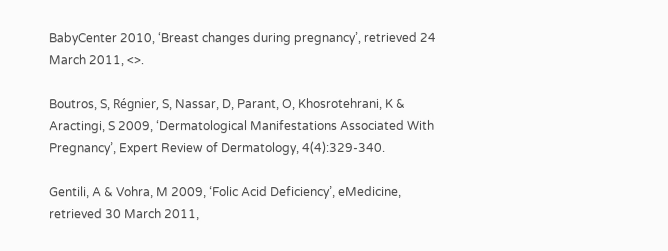BabyCenter 2010, ‘Breast changes during pregnancy’, retrieved 24 March 2011, <>.

Boutros, S, Régnier, S, Nassar, D, Parant, O, Khosrotehrani, K & Aractingi, S 2009, ‘Dermatological Manifestations Associated With Pregnancy’, Expert Review of Dermatology, 4(4):329-340.

Gentili, A & Vohra, M 2009, ‘Folic Acid Deficiency’, eMedicine, retrieved 30 March 2011,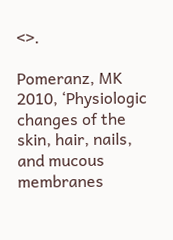<>.

Pomeranz, MK 2010, ‘Physiologic changes of the skin, hair, nails, and mucous membranes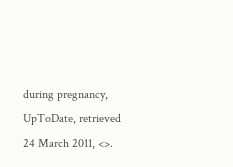during pregnancy, UpToDate, retrieved 24 March 2011, <>.